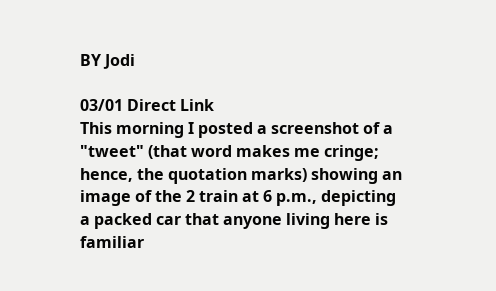BY Jodi

03/01 Direct Link
This morning I posted a screenshot of a "tweet" (that word makes me cringe; hence, the quotation marks) showing an image of the 2 train at 6 p.m., depicting a packed car that anyone living here is familiar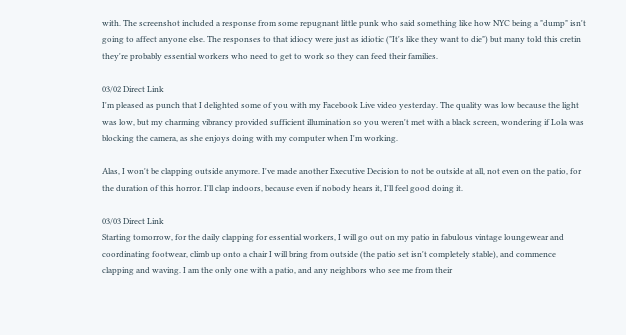with. The screenshot included a response from some repugnant little punk who said something like how NYC being a "dump" isn't going to affect anyone else. The responses to that idiocy were just as idiotic ("It's like they want to die") but many told this cretin they're probably essential workers who need to get to work so they can feed their families.

03/02 Direct Link
I'm pleased as punch that I delighted some of you with my Facebook Live video yesterday. The quality was low because the light was low, but my charming vibrancy provided sufficient illumination so you weren't met with a black screen, wondering if Lola was blocking the camera, as she enjoys doing with my computer when I'm working.

Alas, I won't be clapping outside anymore. I've made another Executive Decision to not be outside at all, not even on the patio, for the duration of this horror. I'll clap indoors, because even if nobody hears it, I'll feel good doing it.

03/03 Direct Link
Starting tomorrow, for the daily clapping for essential workers, I will go out on my patio in fabulous vintage loungewear and coordinating footwear, climb up onto a chair I will bring from outside (the patio set isn't completely stable), and commence clapping and waving. I am the only one with a patio, and any neighbors who see me from their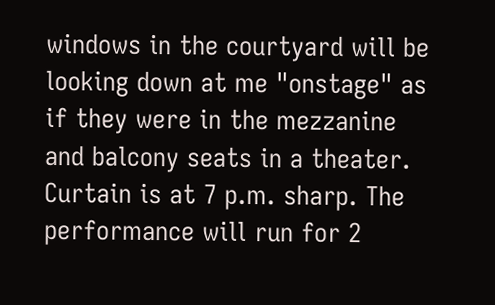windows in the courtyard will be looking down at me "onstage" as if they were in the mezzanine and balcony seats in a theater. Curtain is at 7 p.m. sharp. The performance will run for 2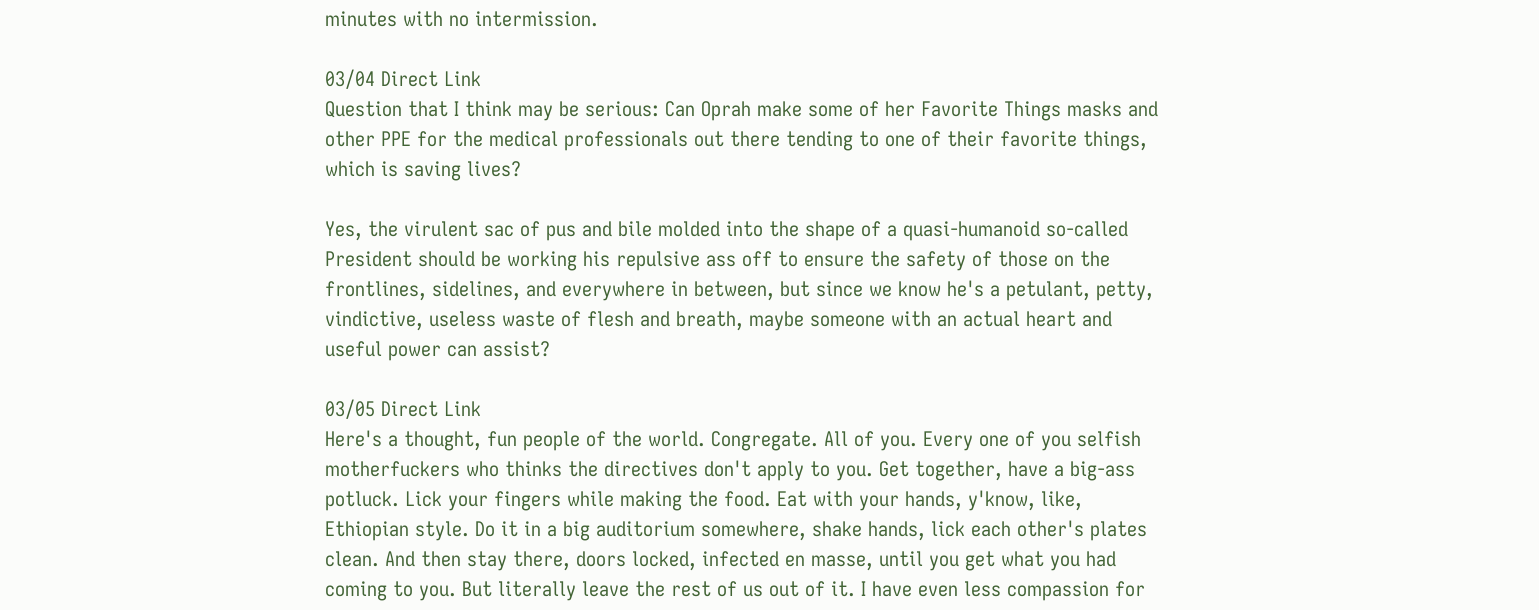minutes with no intermission.

03/04 Direct Link
Question that I think may be serious: Can Oprah make some of her Favorite Things masks and other PPE for the medical professionals out there tending to one of their favorite things, which is saving lives?

Yes, the virulent sac of pus and bile molded into the shape of a quasi-humanoid so-called President should be working his repulsive ass off to ensure the safety of those on the frontlines, sidelines, and everywhere in between, but since we know he's a petulant, petty, vindictive, useless waste of flesh and breath, maybe someone with an actual heart and useful power can assist?

03/05 Direct Link
Here's a thought, fun people of the world. Congregate. All of you. Every one of you selfish motherfuckers who thinks the directives don't apply to you. Get together, have a big-ass potluck. Lick your fingers while making the food. Eat with your hands, y'know, like, Ethiopian style. Do it in a big auditorium somewhere, shake hands, lick each other's plates clean. And then stay there, doors locked, infected en masse, until you get what you had coming to you. But literally leave the rest of us out of it. I have even less compassion for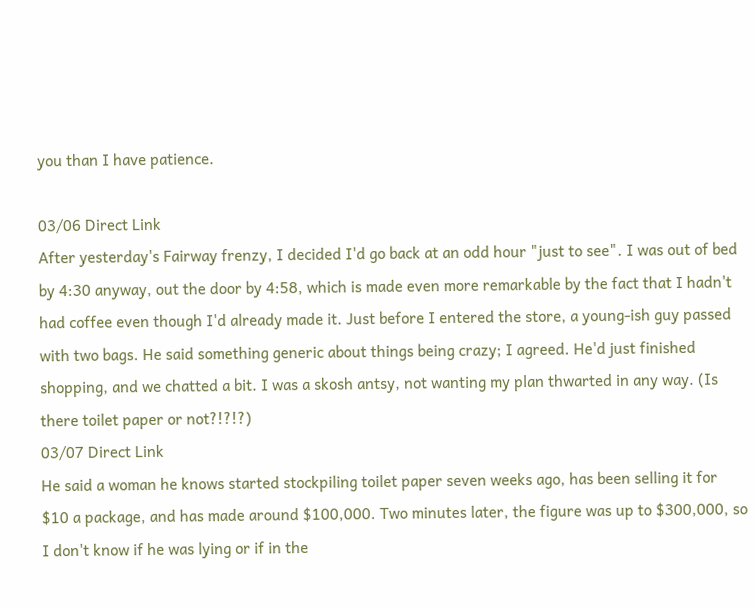you than I have patience.

03/06 Direct Link
After yesterday's Fairway frenzy, I decided I'd go back at an odd hour "just to see". I was out of bed by 4:30 anyway, out the door by 4:58, which is made even more remarkable by the fact that I hadn't had coffee even though I'd already made it. Just before I entered the store, a young-ish guy passed with two bags. He said something generic about things being crazy; I agreed. He'd just finished shopping, and we chatted a bit. I was a skosh antsy, not wanting my plan thwarted in any way. (Is there toilet paper or not?!?!?)
03/07 Direct Link
He said a woman he knows started stockpiling toilet paper seven weeks ago, has been selling it for $10 a package, and has made around $100,000. Two minutes later, the figure was up to $300,000, so I don't know if he was lying or if in the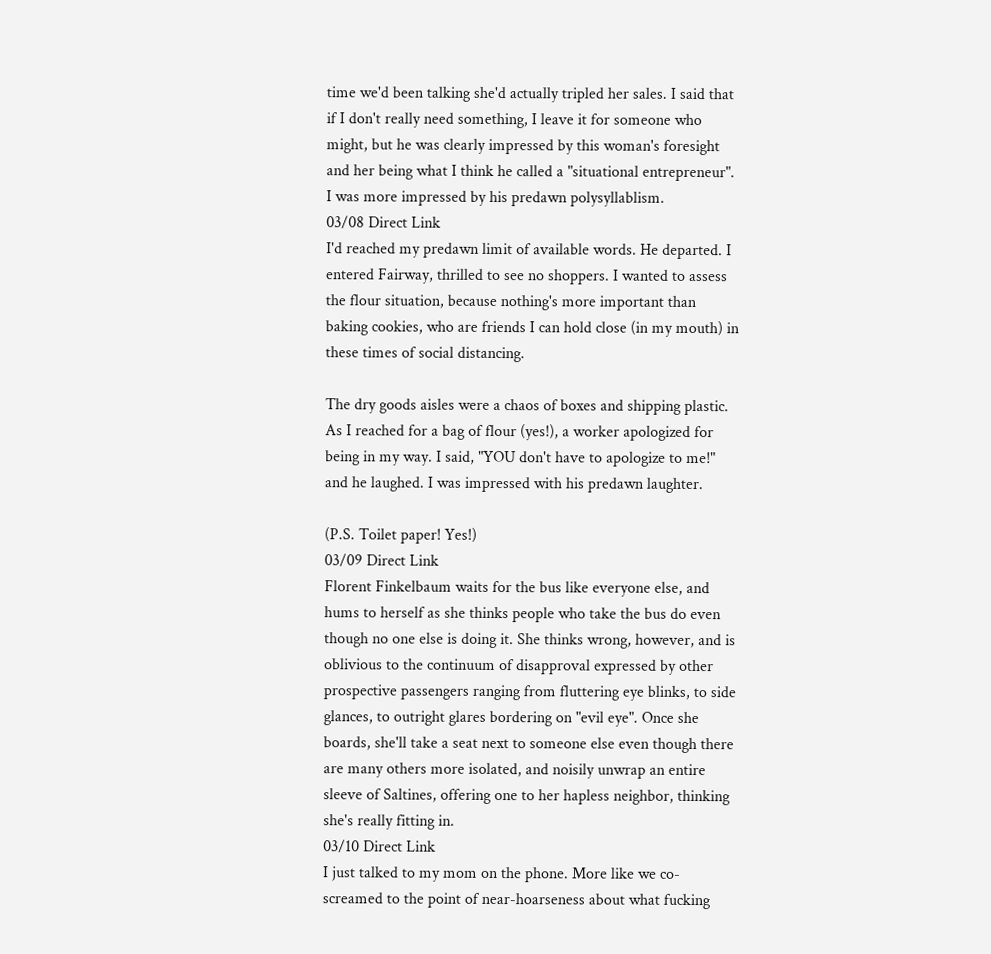time we'd been talking she'd actually tripled her sales. I said that if I don't really need something, I leave it for someone who might, but he was clearly impressed by this woman's foresight and her being what I think he called a "situational entrepreneur". I was more impressed by his predawn polysyllablism.
03/08 Direct Link
I'd reached my predawn limit of available words. He departed. I entered Fairway, thrilled to see no shoppers. I wanted to assess the flour situation, because nothing's more important than baking cookies, who are friends I can hold close (in my mouth) in these times of social distancing.

The dry goods aisles were a chaos of boxes and shipping plastic. As I reached for a bag of flour (yes!), a worker apologized for being in my way. I said, "YOU don't have to apologize to me!" and he laughed. I was impressed with his predawn laughter.

(P.S. Toilet paper! Yes!)
03/09 Direct Link
Florent Finkelbaum waits for the bus like everyone else, and hums to herself as she thinks people who take the bus do even though no one else is doing it. She thinks wrong, however, and is oblivious to the continuum of disapproval expressed by other prospective passengers ranging from fluttering eye blinks, to side glances, to outright glares bordering on "evil eye". Once she boards, she'll take a seat next to someone else even though there are many others more isolated, and noisily unwrap an entire sleeve of Saltines, offering one to her hapless neighbor, thinking she's really fitting in.
03/10 Direct Link
I just talked to my mom on the phone. More like we co-screamed to the point of near-hoarseness about what fucking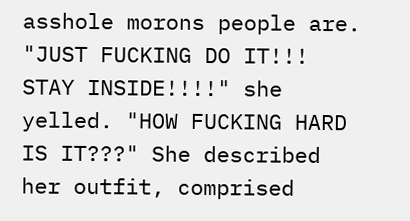asshole morons people are. "JUST FUCKING DO IT!!! STAY INSIDE!!!!" she yelled. "HOW FUCKING HARD IS IT???" She described her outfit, comprised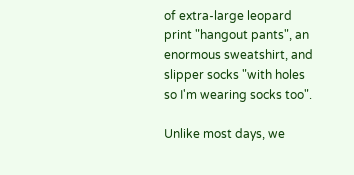of extra-large leopard print "hangout pants", an enormous sweatshirt, and slipper socks "with holes so I'm wearing socks too".

Unlike most days, we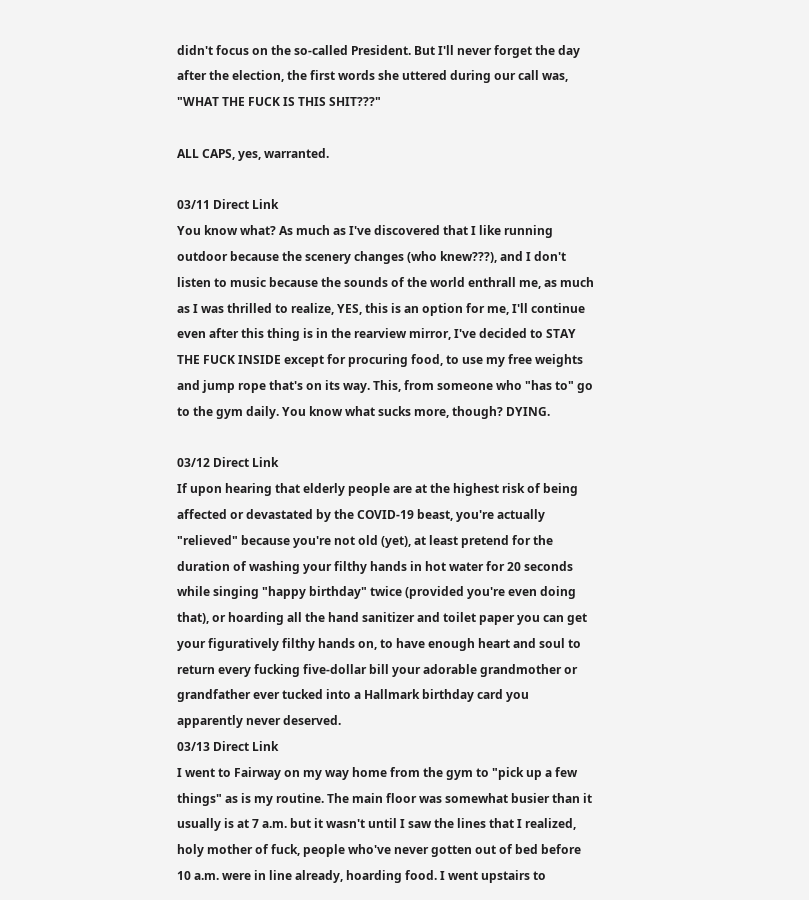didn't focus on the so-called President. But I'll never forget the day after the election, the first words she uttered during our call was, "WHAT THE FUCK IS THIS SHIT???"

ALL CAPS, yes, warranted.

03/11 Direct Link
You know what? As much as I've discovered that I like running outdoor because the scenery changes (who knew???), and I don't listen to music because the sounds of the world enthrall me, as much as I was thrilled to realize, YES, this is an option for me, I'll continue even after this thing is in the rearview mirror, I've decided to STAY THE FUCK INSIDE except for procuring food, to use my free weights and jump rope that's on its way. This, from someone who "has to" go to the gym daily. You know what sucks more, though? DYING.

03/12 Direct Link
If upon hearing that elderly people are at the highest risk of being affected or devastated by the COVID-19 beast, you're actually "relieved" because you're not old (yet), at least pretend for the duration of washing your filthy hands in hot water for 20 seconds while singing "happy birthday" twice (provided you're even doing that), or hoarding all the hand sanitizer and toilet paper you can get your figuratively filthy hands on, to have enough heart and soul to return every fucking five-dollar bill your adorable grandmother or grandfather ever tucked into a Hallmark birthday card you apparently never deserved.
03/13 Direct Link
I went to Fairway on my way home from the gym to "pick up a few things" as is my routine. The main floor was somewhat busier than it usually is at 7 a.m. but it wasn't until I saw the lines that I realized, holy mother of fuck, people who've never gotten out of bed before 10 a.m. were in line already, hoarding food. I went upstairs to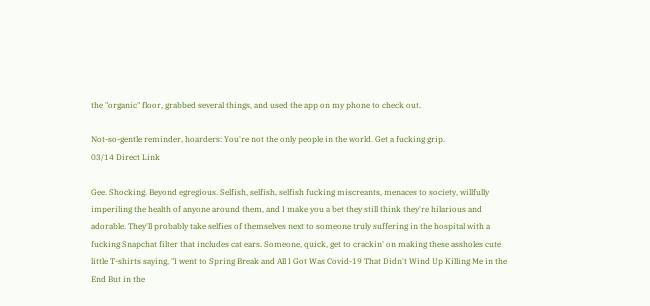the "organic" floor, grabbed several things, and used the app on my phone to check out.

Not-so-gentle reminder, hoarders: You're not the only people in the world. Get a fucking grip.
03/14 Direct Link

Gee. Shocking. Beyond egregious. Selfish, selfish, selfish fucking miscreants, menaces to society, willfully imperiling the health of anyone around them, and I make you a bet they still think they're hilarious and adorable. They'll probably take selfies of themselves next to someone truly suffering in the hospital with a fucking Snapchat filter that includes cat ears. Someone, quick, get to crackin' on making these assholes cute little T-shirts saying, "I went to Spring Break and All I Got Was Covid-19 That Didn't Wind Up Killing Me in the End But in the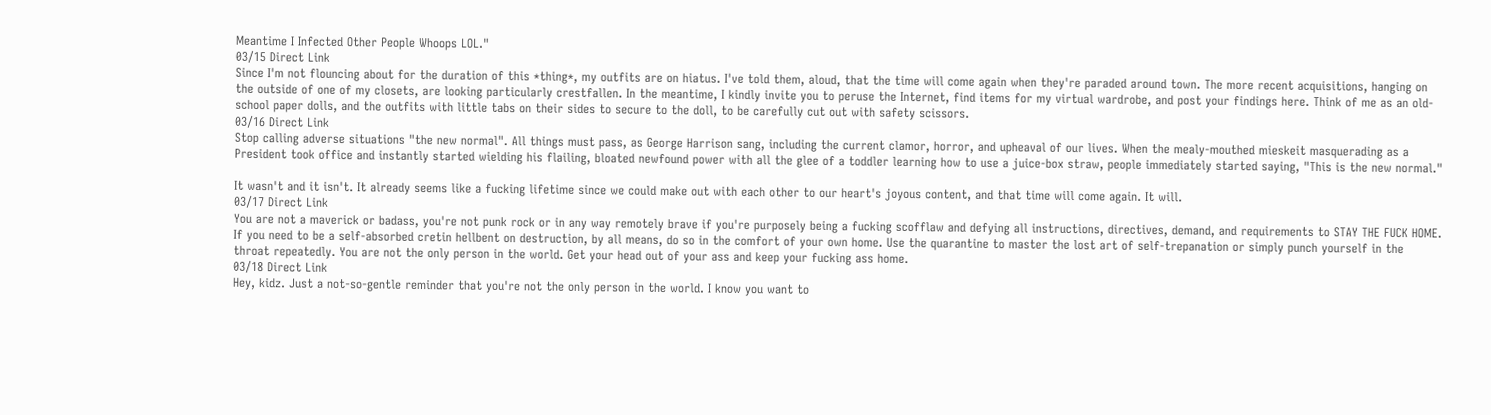Meantime I Infected Other People Whoops LOL."
03/15 Direct Link
Since I'm not flouncing about for the duration of this *thing*, my outfits are on hiatus. I've told them, aloud, that the time will come again when they're paraded around town. The more recent acquisitions, hanging on the outside of one of my closets, are looking particularly crestfallen. In the meantime, I kindly invite you to peruse the Internet, find items for my virtual wardrobe, and post your findings here. Think of me as an old-school paper dolls, and the outfits with little tabs on their sides to secure to the doll, to be carefully cut out with safety scissors.
03/16 Direct Link
Stop calling adverse situations "the new normal". All things must pass, as George Harrison sang, including the current clamor, horror, and upheaval of our lives. When the mealy-mouthed mieskeit masquerading as a President took office and instantly started wielding his flailing, bloated newfound power with all the glee of a toddler learning how to use a juice-box straw, people immediately started saying, "This is the new normal."

It wasn't and it isn't. It already seems like a fucking lifetime since we could make out with each other to our heart's joyous content, and that time will come again. It will.
03/17 Direct Link
You are not a maverick or badass, you're not punk rock or in any way remotely brave if you're purposely being a fucking scofflaw and defying all instructions, directives, demand, and requirements to STAY THE FUCK HOME. If you need to be a self-absorbed cretin hellbent on destruction, by all means, do so in the comfort of your own home. Use the quarantine to master the lost art of self-trepanation or simply punch yourself in the throat repeatedly. You are not the only person in the world. Get your head out of your ass and keep your fucking ass home.
03/18 Direct Link
Hey, kidz. Just a not-so-gentle reminder that you're not the only person in the world. I know you want to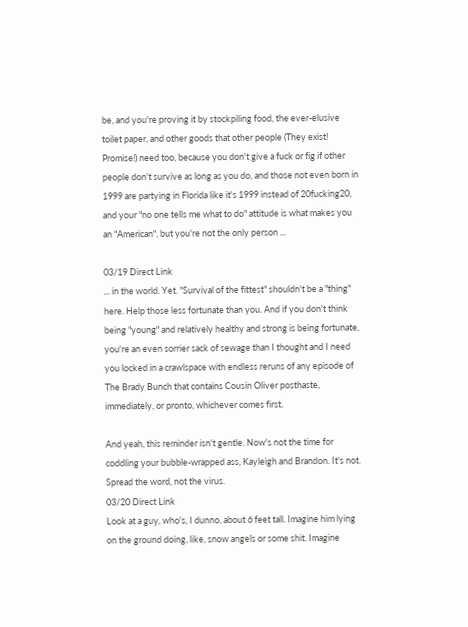be, and you're proving it by stockpiling food, the ever-elusive toilet paper, and other goods that other people (They exist! Promise!) need too, because you don't give a fuck or fig if other people don't survive as long as you do, and those not even born in 1999 are partying in Florida like it's 1999 instead of 20fucking20, and your "no one tells me what to do" attitude is what makes you an "American", but you're not the only person ...

03/19 Direct Link
... in the world. Yet. "Survival of the fittest" shouldn't be a "thing" here. Help those less fortunate than you. And if you don't think being "young" and relatively healthy and strong is being fortunate, you're an even sorrier sack of sewage than I thought and I need you locked in a crawlspace with endless reruns of any episode of The Brady Bunch that contains Cousin Oliver posthaste, immediately, or pronto, whichever comes first.

And yeah, this reminder isn't gentle. Now's not the time for coddling your bubble-wrapped ass, Kayleigh and Brandon. It's not. Spread the word, not the virus.
03/20 Direct Link
Look at a guy, who's, I dunno, about 6 feet tall. Imagine him lying on the ground doing, like, snow angels or some shit. Imagine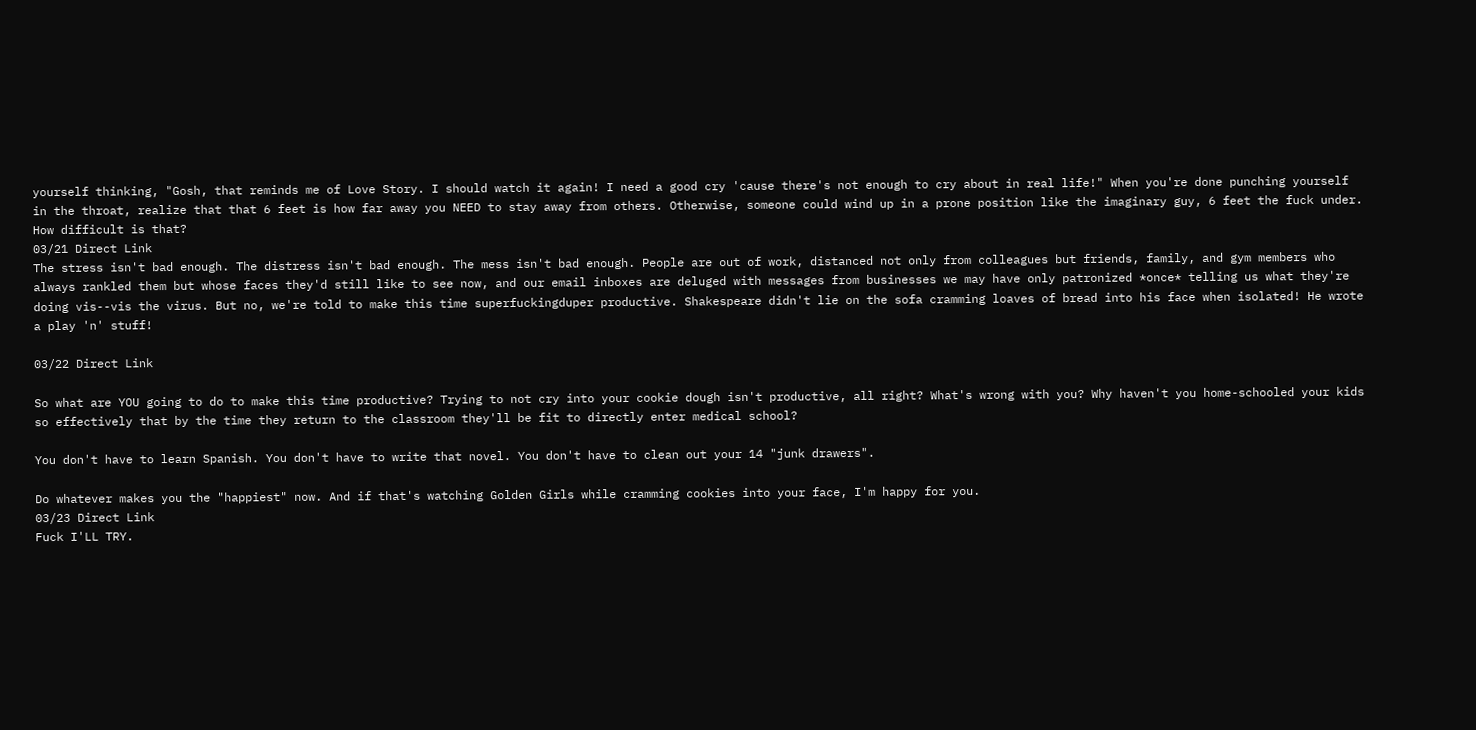yourself thinking, "Gosh, that reminds me of Love Story. I should watch it again! I need a good cry 'cause there's not enough to cry about in real life!" When you're done punching yourself in the throat, realize that that 6 feet is how far away you NEED to stay away from others. Otherwise, someone could wind up in a prone position like the imaginary guy, 6 feet the fuck under. How difficult is that?
03/21 Direct Link
The stress isn't bad enough. The distress isn't bad enough. The mess isn't bad enough. People are out of work, distanced not only from colleagues but friends, family, and gym members who always rankled them but whose faces they'd still like to see now, and our email inboxes are deluged with messages from businesses we may have only patronized *once* telling us what they're doing vis--vis the virus. But no, we're told to make this time superfuckingduper productive. Shakespeare didn't lie on the sofa cramming loaves of bread into his face when isolated! He wrote a play 'n' stuff!

03/22 Direct Link

So what are YOU going to do to make this time productive? Trying to not cry into your cookie dough isn't productive, all right? What's wrong with you? Why haven't you home-schooled your kids so effectively that by the time they return to the classroom they'll be fit to directly enter medical school?

You don't have to learn Spanish. You don't have to write that novel. You don't have to clean out your 14 "junk drawers".

Do whatever makes you the "happiest" now. And if that's watching Golden Girls while cramming cookies into your face, I'm happy for you.
03/23 Direct Link
Fuck I'LL TRY.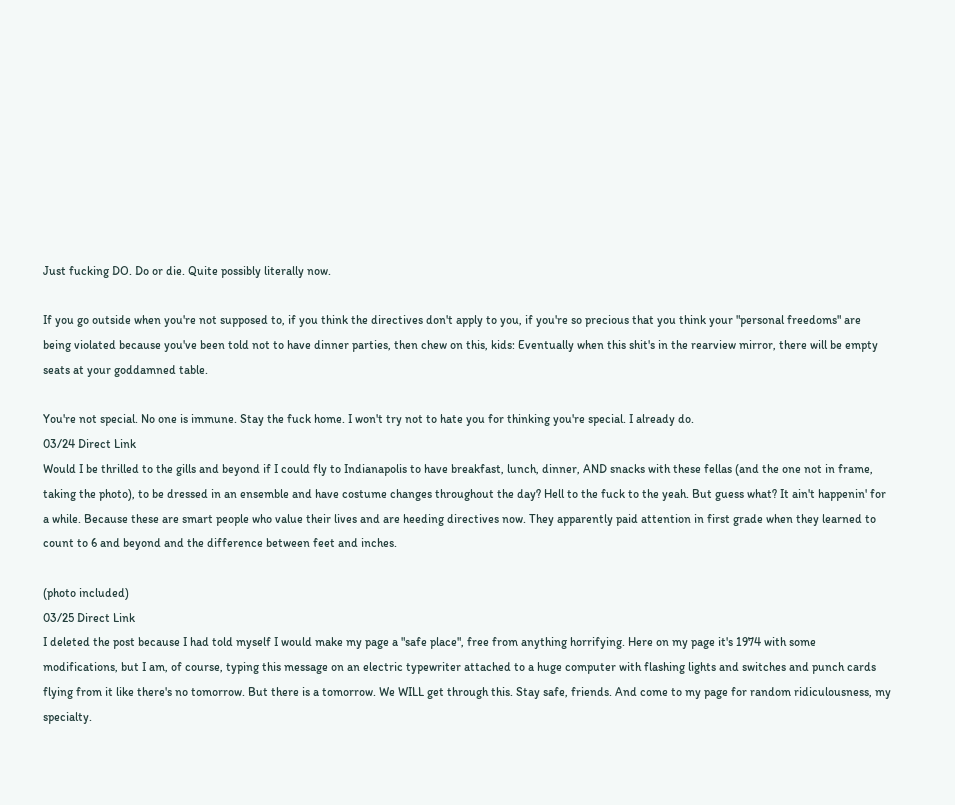Just fucking DO. Do or die. Quite possibly literally now.

If you go outside when you're not supposed to, if you think the directives don't apply to you, if you're so precious that you think your "personal freedoms" are being violated because you've been told not to have dinner parties, then chew on this, kids: Eventually when this shit's in the rearview mirror, there will be empty seats at your goddamned table.

You're not special. No one is immune. Stay the fuck home. I won't try not to hate you for thinking you're special. I already do.
03/24 Direct Link
Would I be thrilled to the gills and beyond if I could fly to Indianapolis to have breakfast, lunch, dinner, AND snacks with these fellas (and the one not in frame, taking the photo), to be dressed in an ensemble and have costume changes throughout the day? Hell to the fuck to the yeah. But guess what? It ain't happenin' for a while. Because these are smart people who value their lives and are heeding directives now. They apparently paid attention in first grade when they learned to count to 6 and beyond and the difference between feet and inches.

(photo included)
03/25 Direct Link
I deleted the post because I had told myself I would make my page a "safe place", free from anything horrifying. Here on my page it's 1974 with some modifications, but I am, of course, typing this message on an electric typewriter attached to a huge computer with flashing lights and switches and punch cards flying from it like there's no tomorrow. But there is a tomorrow. We WILL get through this. Stay safe, friends. And come to my page for random ridiculousness, my specialty.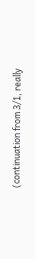(continuation from 3/1, really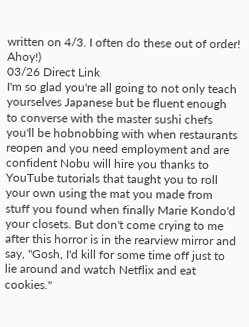written on 4/3. I often do these out of order! Ahoy!)
03/26 Direct Link
I'm so glad you're all going to not only teach yourselves Japanese but be fluent enough to converse with the master sushi chefs you'll be hobnobbing with when restaurants reopen and you need employment and are confident Nobu will hire you thanks to YouTube tutorials that taught you to roll your own using the mat you made from stuff you found when finally Marie Kondo'd your closets. But don't come crying to me after this horror is in the rearview mirror and say, "Gosh, I'd kill for some time off just to lie around and watch Netflix and eat cookies."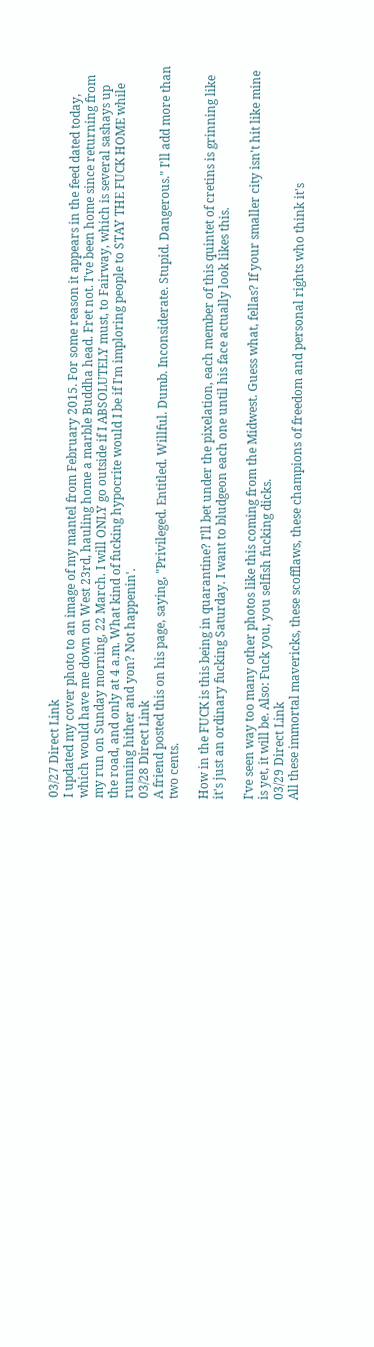03/27 Direct Link
I updated my cover photo to an image of my mantel from February 2015. For some reason it appears in the feed dated today, which would have me down on West 23rd, hauling home a marble Buddha head. Fret not. I've been home since returning from my run on Sunday morning, 22 March. I will ONLY go outside if I ABSOLUTELY must, to Fairway, which is several sashays up the road, and only at 4 a.m. What kind of fucking hypocrite would I be if I'm imploring people to STAY THE FUCK HOME while running hither and yon? Not happenin'.
03/28 Direct Link
A friend posted this on his page, saying, "Privileged. Entitled. Willful. Dumb. Inconsiderate. Stupid. Dangerous." I'll add more than two cents.

How in the FUCK is this being in quarantine? I'll bet under the pixelation, each member of this quintet of cretins is grinning like it's just an ordinary fucking Saturday. I want to bludgeon each one until his face actually look likes this.

I've seen way too many other photos like this coming from the Midwest. Guess what, fellas? If your smaller city isn't hit like mine is yet, it will be. Also: Fuck you, you selfish fucking dicks.
03/29 Direct Link
All these immortal mavericks, these scofflaws, these champions of freedom and personal rights who think it's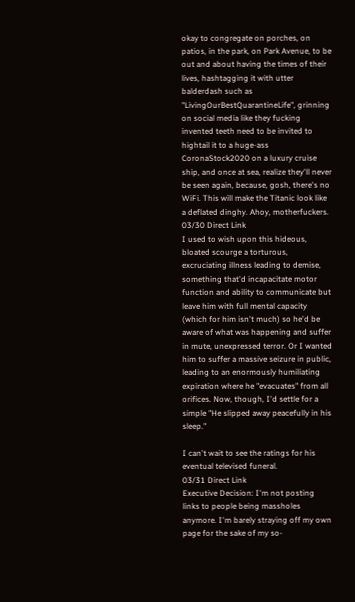okay to congregate on porches, on patios, in the park, on Park Avenue, to be out and about having the times of their lives, hashtagging it with utter balderdash such as "LivingOurBestQuarantineLife", grinning on social media like they fucking invented teeth need to be invited to hightail it to a huge-ass CoronaStock2020 on a luxury cruise ship, and once at sea, realize they'll never be seen again, because, gosh, there's no WiFi. This will make the Titanic look like a deflated dinghy. Ahoy, motherfuckers.
03/30 Direct Link
I used to wish upon this hideous, bloated scourge a torturous, excruciating illness leading to demise, something that'd incapacitate motor function and ability to communicate but leave him with full mental capacity (which for him isn't much) so he'd be aware of what was happening and suffer in mute, unexpressed terror. Or I wanted him to suffer a massive seizure in public, leading to an enormously humiliating expiration where he "evacuates" from all orifices. Now, though, I'd settle for a simple "He slipped away peacefully in his sleep."

I can't wait to see the ratings for his eventual televised funeral.
03/31 Direct Link
Executive Decision: I'm not posting links to people being massholes anymore. I'm barely straying off my own page for the sake of my so-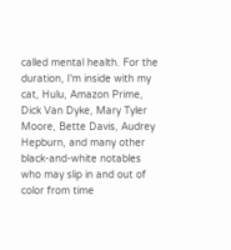called mental health. For the duration, I'm inside with my cat, Hulu, Amazon Prime, Dick Van Dyke, Mary Tyler Moore, Bette Davis, Audrey Hepburn, and many other black-and-white notables who may slip in and out of color from time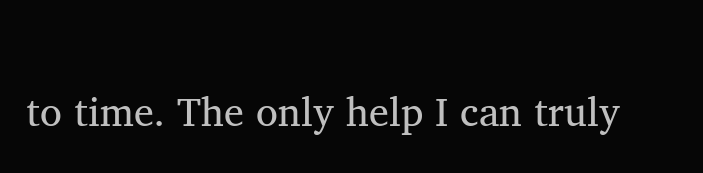to time. The only help I can truly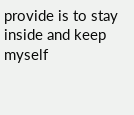provide is to stay inside and keep myself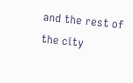and the rest of the city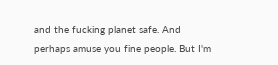and the fucking planet safe. And perhaps amuse you fine people. But I'm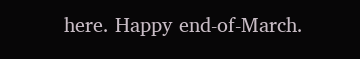here. Happy end-of-March.